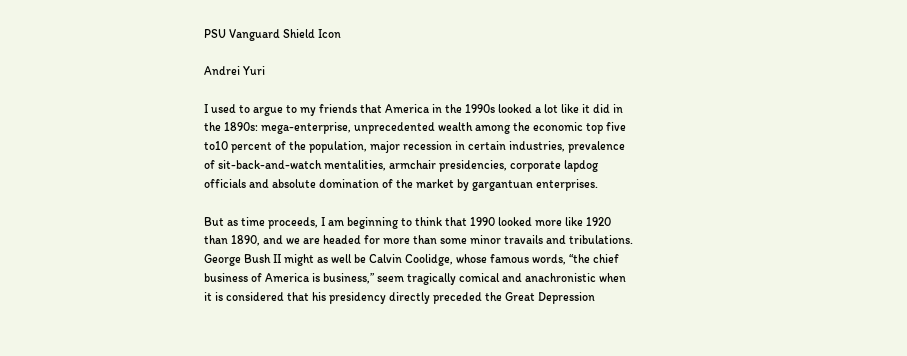PSU Vanguard Shield Icon

Andrei Yuri

I used to argue to my friends that America in the 1990s looked a lot like it did in the 1890s: mega-enterprise, unprecedented wealth among the economic top five to10 percent of the population, major recession in certain industries, prevalence of sit-back-and-watch mentalities, armchair presidencies, corporate lapdog officials and absolute domination of the market by gargantuan enterprises.

But as time proceeds, I am beginning to think that 1990 looked more like 1920 than 1890, and we are headed for more than some minor travails and tribulations. George Bush II might as well be Calvin Coolidge, whose famous words, “the chief business of America is business,” seem tragically comical and anachronistic when it is considered that his presidency directly preceded the Great Depression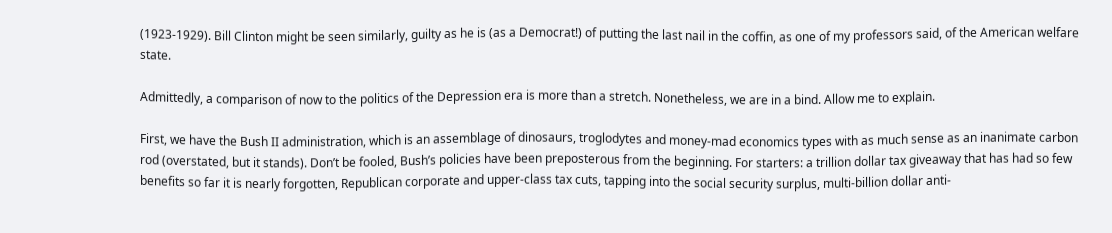(1923-1929). Bill Clinton might be seen similarly, guilty as he is (as a Democrat!) of putting the last nail in the coffin, as one of my professors said, of the American welfare state.

Admittedly, a comparison of now to the politics of the Depression era is more than a stretch. Nonetheless, we are in a bind. Allow me to explain.

First, we have the Bush II administration, which is an assemblage of dinosaurs, troglodytes and money-mad economics types with as much sense as an inanimate carbon rod (overstated, but it stands). Don’t be fooled, Bush’s policies have been preposterous from the beginning. For starters: a trillion dollar tax giveaway that has had so few benefits so far it is nearly forgotten, Republican corporate and upper-class tax cuts, tapping into the social security surplus, multi-billion dollar anti-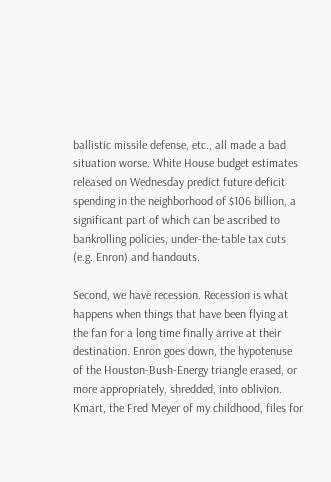ballistic missile defense, etc., all made a bad situation worse. White House budget estimates released on Wednesday predict future deficit spending in the neighborhood of $106 billion, a significant part of which can be ascribed to bankrolling policies, under-the-table tax cuts (e.g. Enron) and handouts.

Second, we have recession. Recession is what happens when things that have been flying at the fan for a long time finally arrive at their destination. Enron goes down, the hypotenuse of the Houston-Bush-Energy triangle erased, or more appropriately, shredded, into oblivion. Kmart, the Fred Meyer of my childhood, files for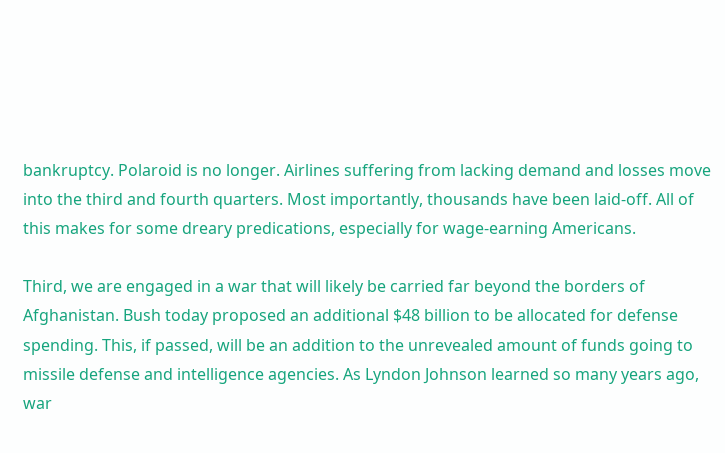bankruptcy. Polaroid is no longer. Airlines suffering from lacking demand and losses move into the third and fourth quarters. Most importantly, thousands have been laid-off. All of this makes for some dreary predications, especially for wage-earning Americans.

Third, we are engaged in a war that will likely be carried far beyond the borders of Afghanistan. Bush today proposed an additional $48 billion to be allocated for defense spending. This, if passed, will be an addition to the unrevealed amount of funds going to missile defense and intelligence agencies. As Lyndon Johnson learned so many years ago, war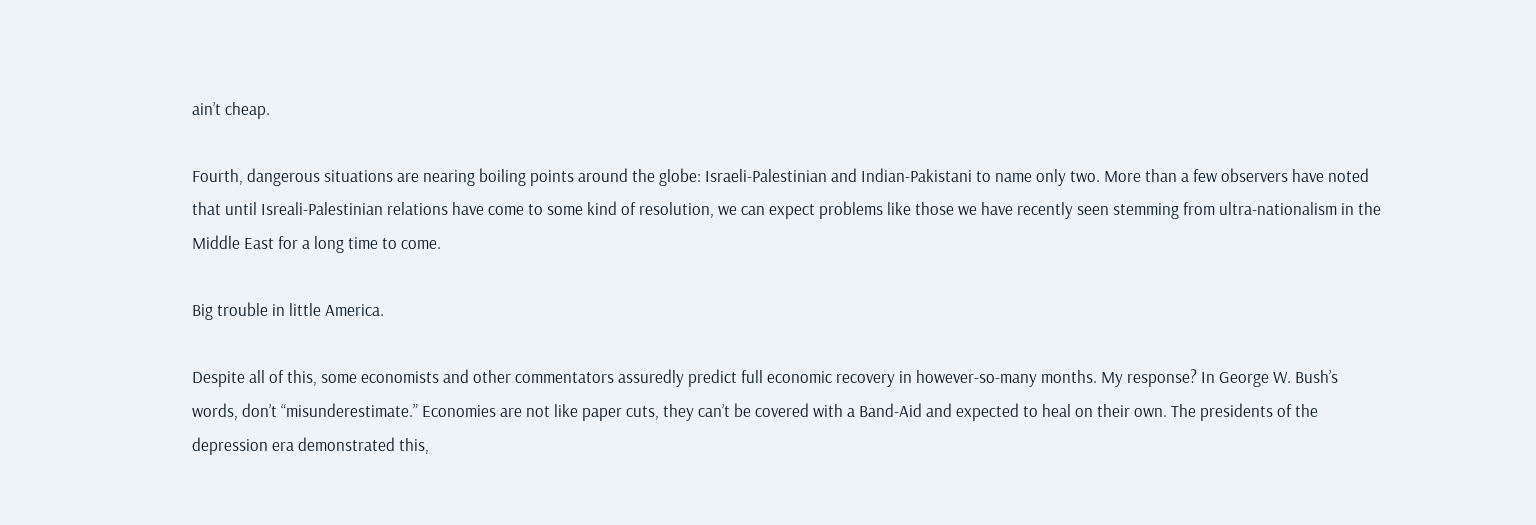ain’t cheap.

Fourth, dangerous situations are nearing boiling points around the globe: Israeli-Palestinian and Indian-Pakistani to name only two. More than a few observers have noted that until Isreali-Palestinian relations have come to some kind of resolution, we can expect problems like those we have recently seen stemming from ultra-nationalism in the Middle East for a long time to come.

Big trouble in little America.

Despite all of this, some economists and other commentators assuredly predict full economic recovery in however-so-many months. My response? In George W. Bush’s words, don’t “misunderestimate.” Economies are not like paper cuts, they can’t be covered with a Band-Aid and expected to heal on their own. The presidents of the depression era demonstrated this,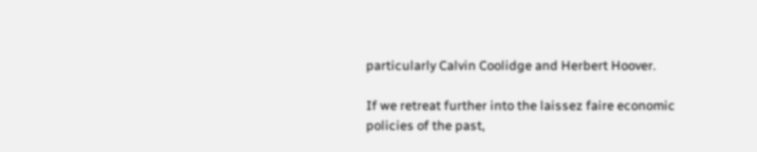particularly Calvin Coolidge and Herbert Hoover.

If we retreat further into the laissez faire economic policies of the past,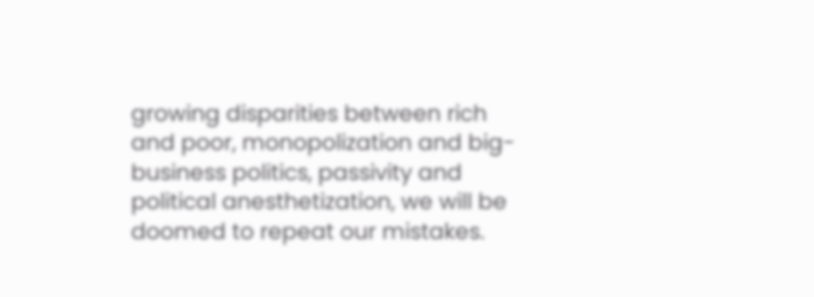growing disparities between rich and poor, monopolization and big-business politics, passivity and political anesthetization, we will be doomed to repeat our mistakes.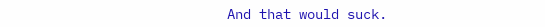And that would suck.